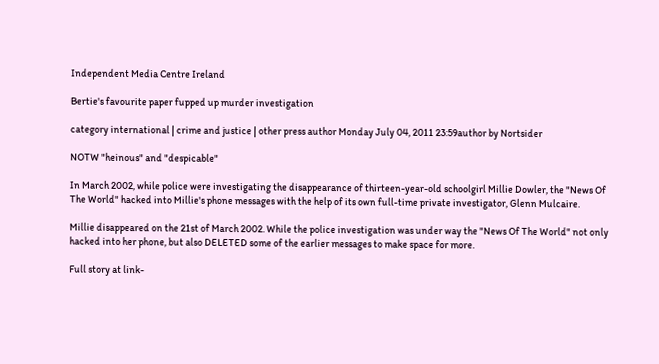Independent Media Centre Ireland

Bertie's favourite paper fupped up murder investigation

category international | crime and justice | other press author Monday July 04, 2011 23:59author by Nortsider

NOTW "heinous" and "despicable"

In March 2002, while police were investigating the disappearance of thirteen-year-old schoolgirl Millie Dowler, the "News Of The World" hacked into Millie's phone messages with the help of its own full-time private investigator, Glenn Mulcaire.

Millie disappeared on the 21st of March 2002. While the police investigation was under way the "News Of The World" not only hacked into her phone, but also DELETED some of the earlier messages to make space for more.

Full story at link-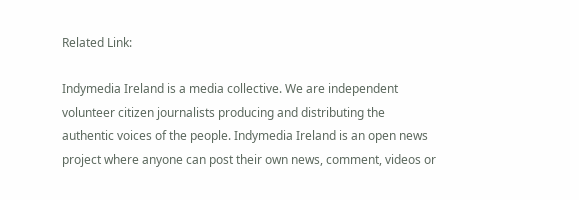Related Link:

Indymedia Ireland is a media collective. We are independent volunteer citizen journalists producing and distributing the authentic voices of the people. Indymedia Ireland is an open news project where anyone can post their own news, comment, videos or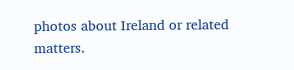photos about Ireland or related matters.